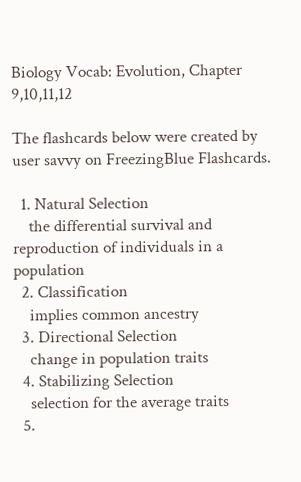Biology Vocab: Evolution, Chapter 9,10,11,12

The flashcards below were created by user savvy on FreezingBlue Flashcards.

  1. Natural Selection
    the differential survival and reproduction of individuals in a population
  2. Classification
    implies common ancestry
  3. Directional Selection
    change in population traits
  4. Stabilizing Selection
    selection for the average traits
  5.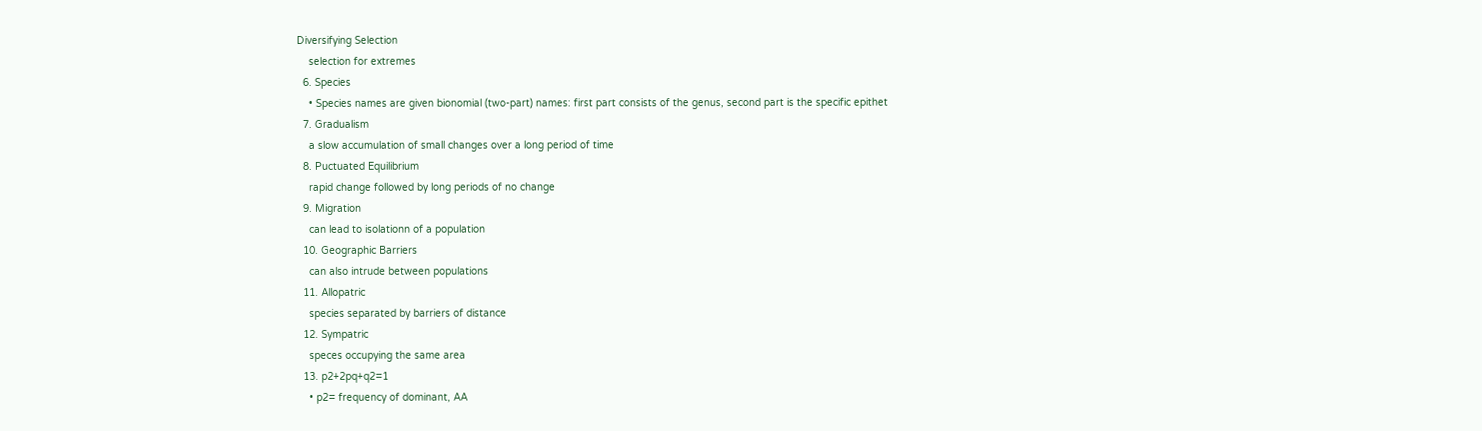Diversifying Selection
    selection for extremes
  6. Species
    • Species names are given bionomial (two-part) names: first part consists of the genus, second part is the specific epithet
  7. Gradualism
    a slow accumulation of small changes over a long period of time
  8. Puctuated Equilibrium
    rapid change followed by long periods of no change
  9. Migration
    can lead to isolationn of a population
  10. Geographic Barriers
    can also intrude between populations
  11. Allopatric
    species separated by barriers of distance
  12. Sympatric
    speces occupying the same area
  13. p2+2pq+q2=1
    • p2= frequency of dominant, AA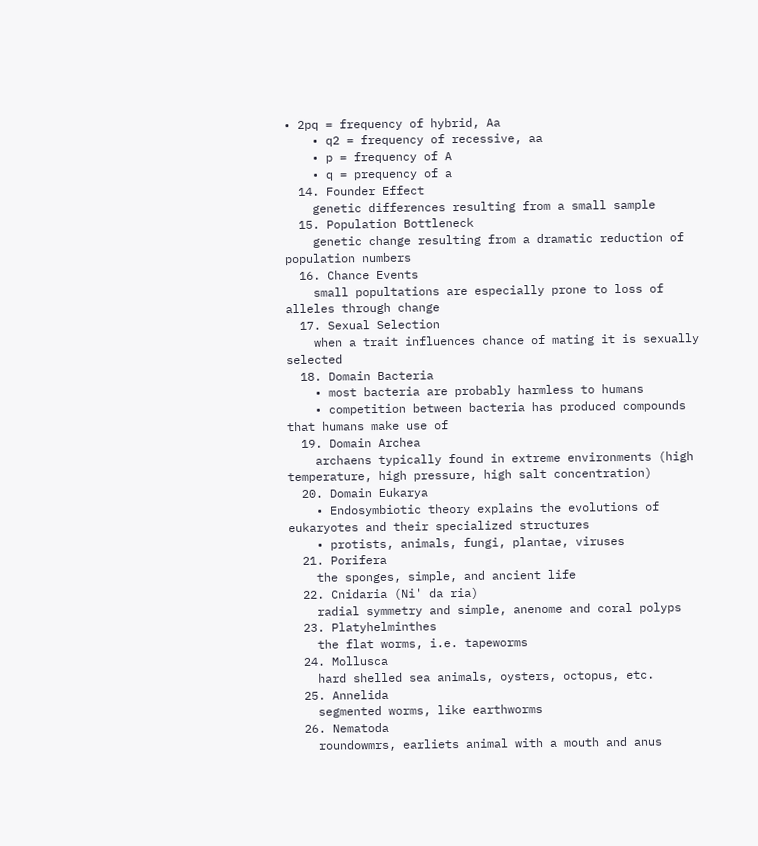• 2pq = frequency of hybrid, Aa
    • q2 = frequency of recessive, aa
    • p = frequency of A
    • q = prequency of a
  14. Founder Effect
    genetic differences resulting from a small sample
  15. Population Bottleneck
    genetic change resulting from a dramatic reduction of population numbers
  16. Chance Events
    small popultations are especially prone to loss of alleles through change
  17. Sexual Selection
    when a trait influences chance of mating it is sexually selected
  18. Domain Bacteria
    • most bacteria are probably harmless to humans
    • competition between bacteria has produced compounds that humans make use of
  19. Domain Archea
    archaens typically found in extreme environments (high temperature, high pressure, high salt concentration)
  20. Domain Eukarya
    • Endosymbiotic theory explains the evolutions of eukaryotes and their specialized structures
    • protists, animals, fungi, plantae, viruses
  21. Porifera
    the sponges, simple, and ancient life
  22. Cnidaria (Ni' da ria)
    radial symmetry and simple, anenome and coral polyps
  23. Platyhelminthes
    the flat worms, i.e. tapeworms
  24. Mollusca
    hard shelled sea animals, oysters, octopus, etc.
  25. Annelida
    segmented worms, like earthworms
  26. Nematoda
    roundowmrs, earliets animal with a mouth and anus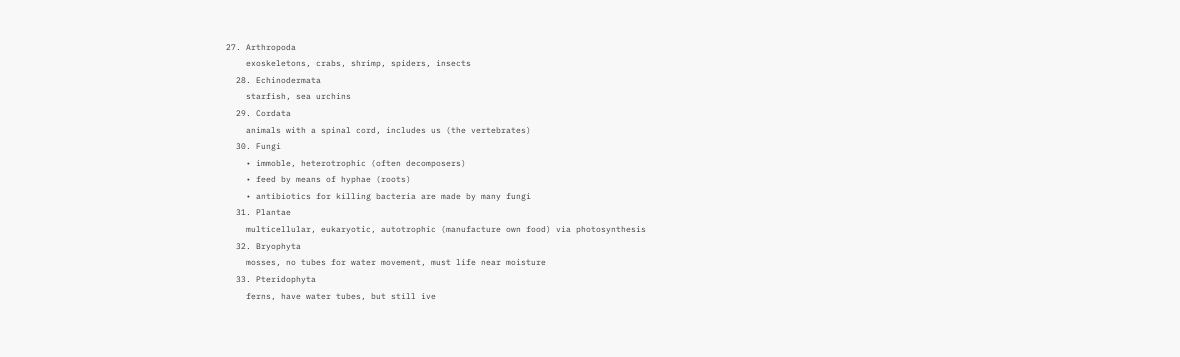27. Arthropoda
    exoskeletons, crabs, shrimp, spiders, insects
  28. Echinodermata
    starfish, sea urchins
  29. Cordata
    animals with a spinal cord, includes us (the vertebrates)
  30. Fungi
    • immoble, heterotrophic (often decomposers)
    • feed by means of hyphae (roots)
    • antibiotics for killing bacteria are made by many fungi
  31. Plantae
    multicellular, eukaryotic, autotrophic (manufacture own food) via photosynthesis
  32. Bryophyta
    mosses, no tubes for water movement, must life near moisture
  33. Pteridophyta
    ferns, have water tubes, but still ive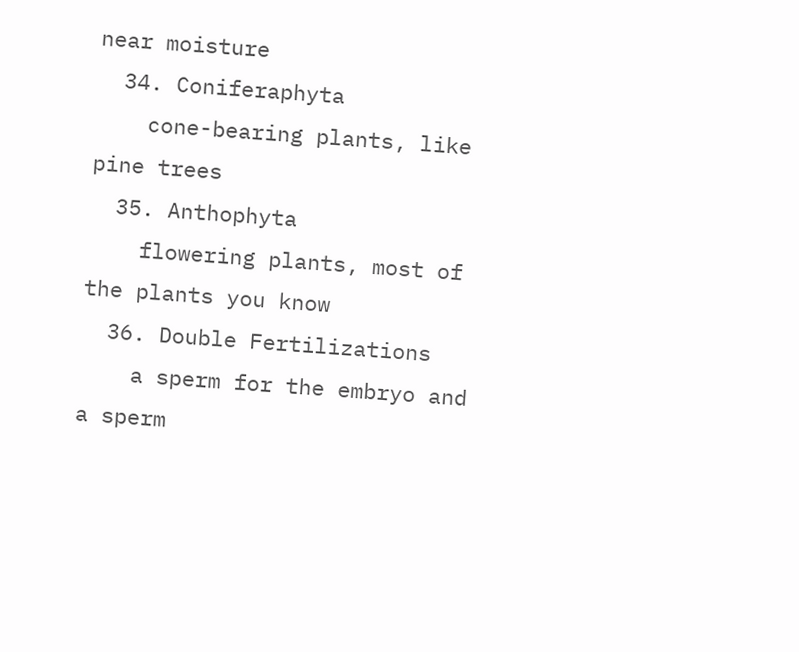near moisture
  34. Coniferaphyta
    cone-bearing plants, like pine trees
  35. Anthophyta
    flowering plants, most of the plants you know
  36. Double Fertilizations
    a sperm for the embryo and a sperm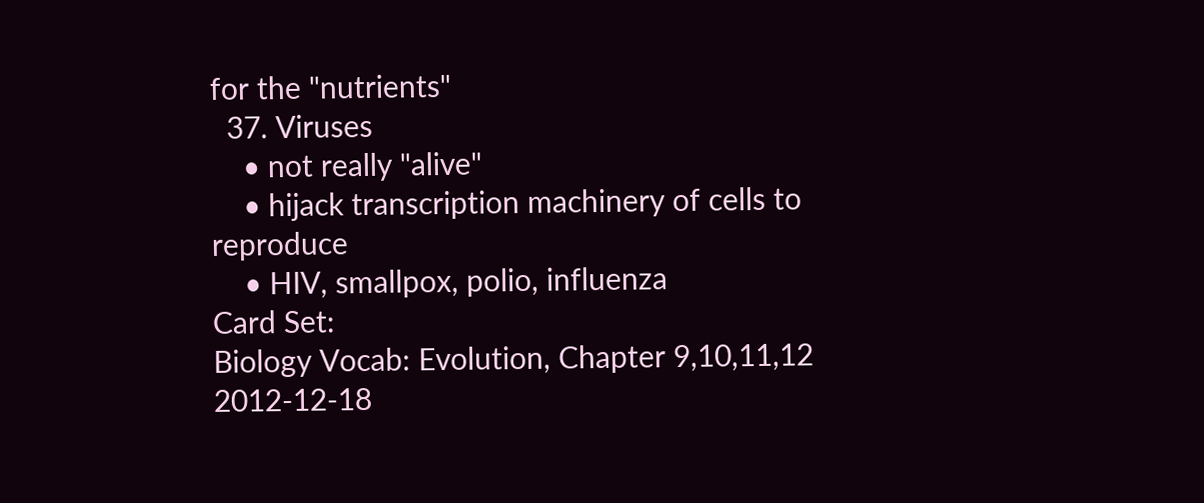for the "nutrients"
  37. Viruses
    • not really "alive"
    • hijack transcription machinery of cells to reproduce
    • HIV, smallpox, polio, influenza
Card Set:
Biology Vocab: Evolution, Chapter 9,10,11,12
2012-12-18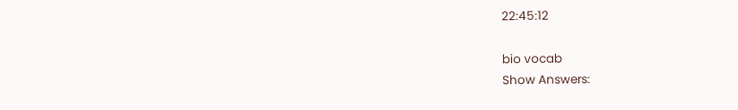22:45:12

bio vocab
Show Answers: